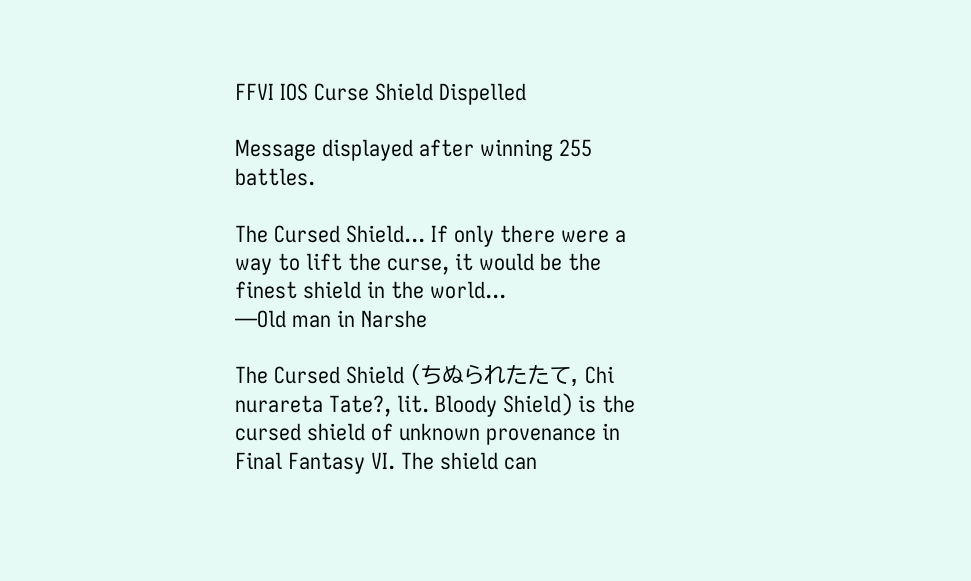FFVI IOS Curse Shield Dispelled

Message displayed after winning 255 battles.

The Cursed Shield... If only there were a way to lift the curse, it would be the finest shield in the world...
—Old man in Narshe

The Cursed Shield (ちぬられたたて, Chi nurareta Tate?, lit. Bloody Shield) is the cursed shield of unknown provenance in Final Fantasy VI. The shield can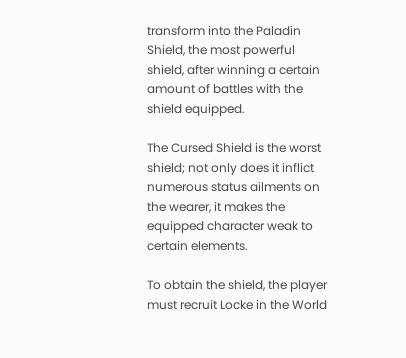transform into the Paladin Shield, the most powerful shield, after winning a certain amount of battles with the shield equipped.

The Cursed Shield is the worst shield; not only does it inflict numerous status ailments on the wearer, it makes the equipped character weak to certain elements.

To obtain the shield, the player must recruit Locke in the World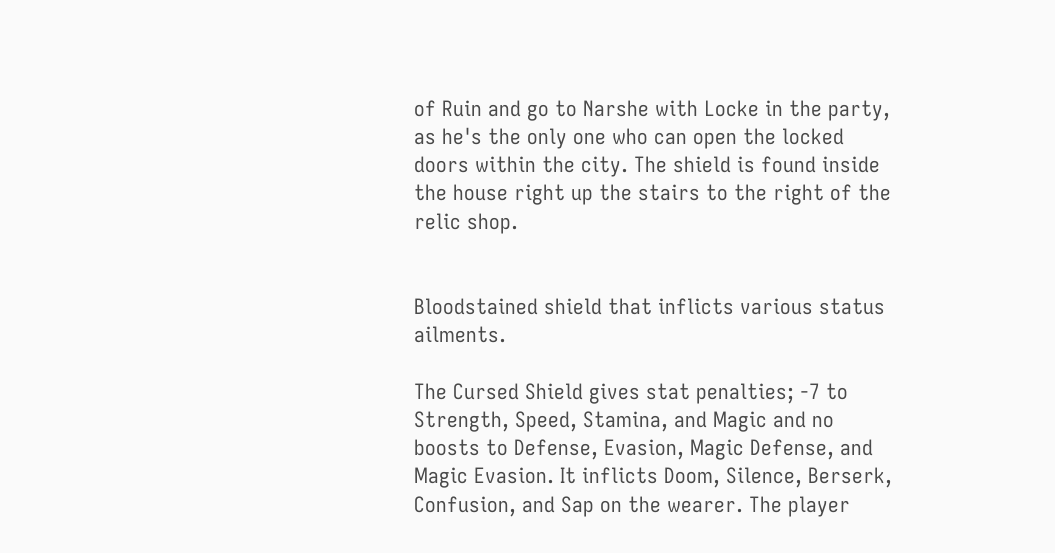of Ruin and go to Narshe with Locke in the party, as he's the only one who can open the locked doors within the city. The shield is found inside the house right up the stairs to the right of the relic shop.


Bloodstained shield that inflicts various status ailments.

The Cursed Shield gives stat penalties; -7 to Strength, Speed, Stamina, and Magic and no boosts to Defense, Evasion, Magic Defense, and Magic Evasion. It inflicts Doom, Silence, Berserk, Confusion, and Sap on the wearer. The player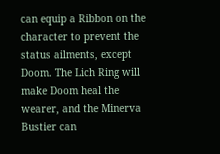can equip a Ribbon on the character to prevent the status ailments, except Doom. The Lich Ring will make Doom heal the wearer, and the Minerva Bustier can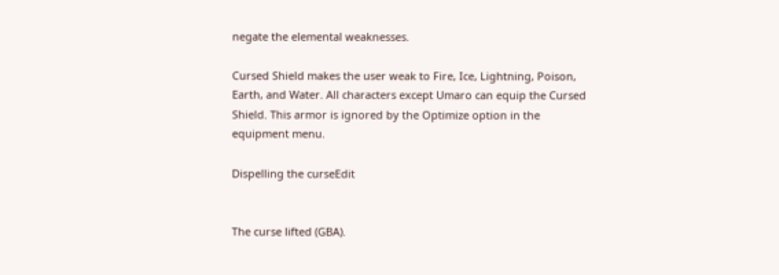negate the elemental weaknesses.

Cursed Shield makes the user weak to Fire, Ice, Lightning, Poison, Earth, and Water. All characters except Umaro can equip the Cursed Shield. This armor is ignored by the Optimize option in the equipment menu.

Dispelling the curseEdit


The curse lifted (GBA).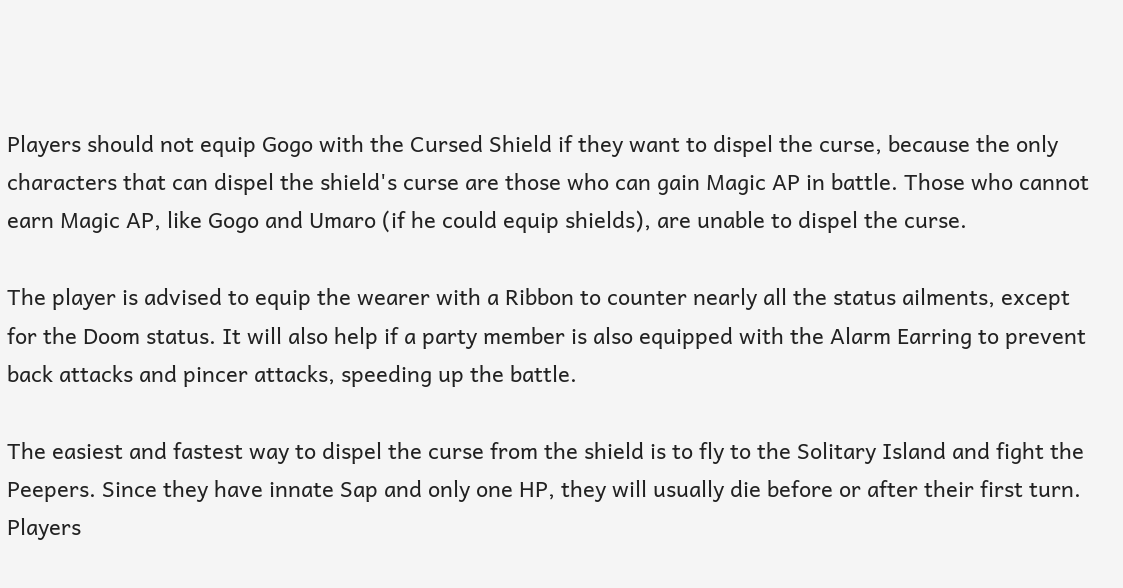Players should not equip Gogo with the Cursed Shield if they want to dispel the curse, because the only characters that can dispel the shield's curse are those who can gain Magic AP in battle. Those who cannot earn Magic AP, like Gogo and Umaro (if he could equip shields), are unable to dispel the curse.

The player is advised to equip the wearer with a Ribbon to counter nearly all the status ailments, except for the Doom status. It will also help if a party member is also equipped with the Alarm Earring to prevent back attacks and pincer attacks, speeding up the battle.

The easiest and fastest way to dispel the curse from the shield is to fly to the Solitary Island and fight the Peepers. Since they have innate Sap and only one HP, they will usually die before or after their first turn. Players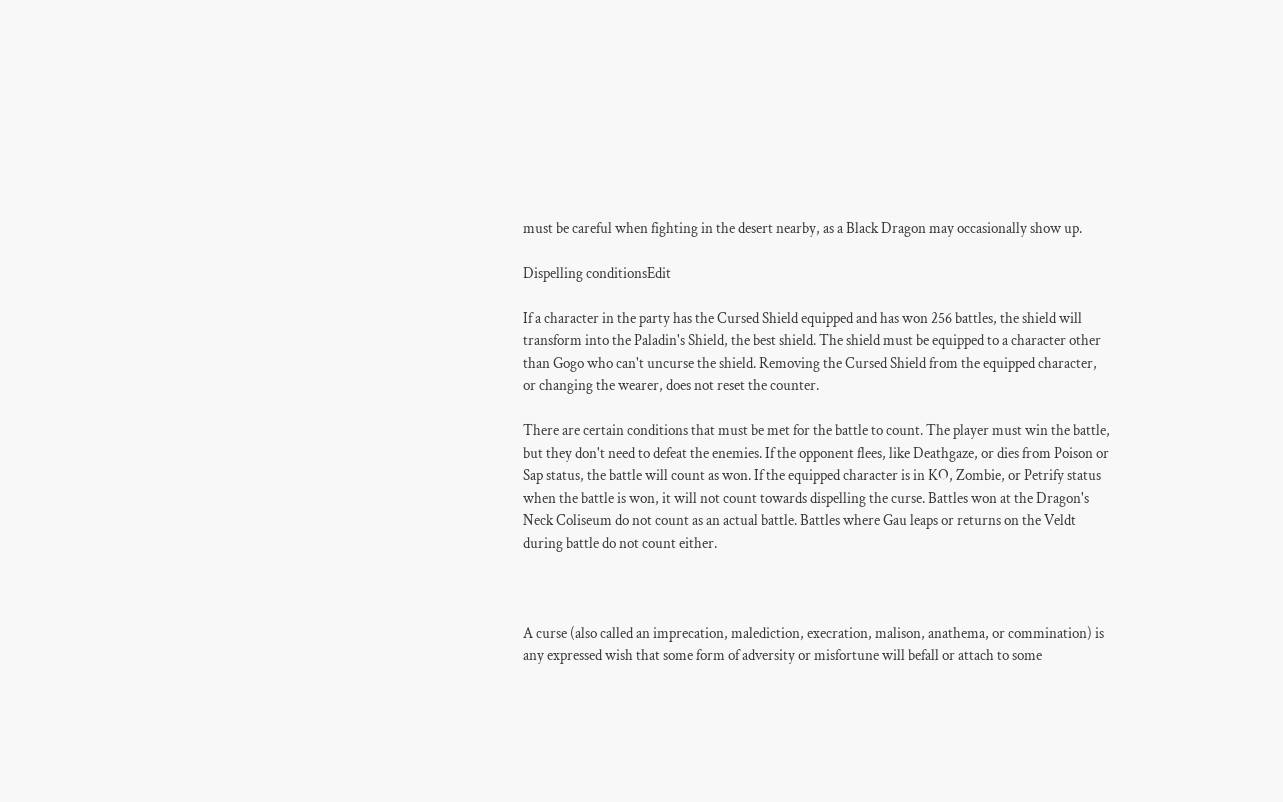must be careful when fighting in the desert nearby, as a Black Dragon may occasionally show up.

Dispelling conditionsEdit

If a character in the party has the Cursed Shield equipped and has won 256 battles, the shield will transform into the Paladin's Shield, the best shield. The shield must be equipped to a character other than Gogo who can't uncurse the shield. Removing the Cursed Shield from the equipped character, or changing the wearer, does not reset the counter.

There are certain conditions that must be met for the battle to count. The player must win the battle, but they don't need to defeat the enemies. If the opponent flees, like Deathgaze, or dies from Poison or Sap status, the battle will count as won. If the equipped character is in KO, Zombie, or Petrify status when the battle is won, it will not count towards dispelling the curse. Battles won at the Dragon's Neck Coliseum do not count as an actual battle. Battles where Gau leaps or returns on the Veldt during battle do not count either.



A curse (also called an imprecation, malediction, execration, malison, anathema, or commination) is any expressed wish that some form of adversity or misfortune will befall or attach to some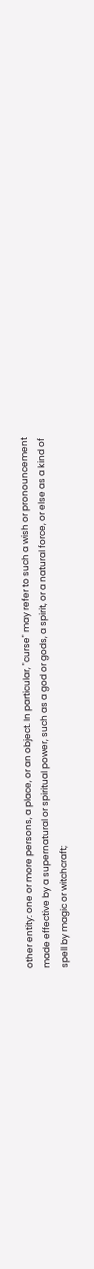other entity: one or more persons, a place, or an object. In particular, "curse" may refer to such a wish or pronouncement made effective by a supernatural or spiritual power, such as a god or gods, a spirit, or a natural force, or else as a kind of spell by magic or witchcraft;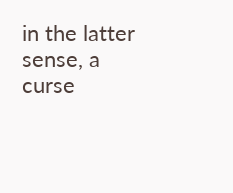in the latter sense, a curse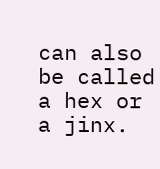can also be called a hex or a jinx.